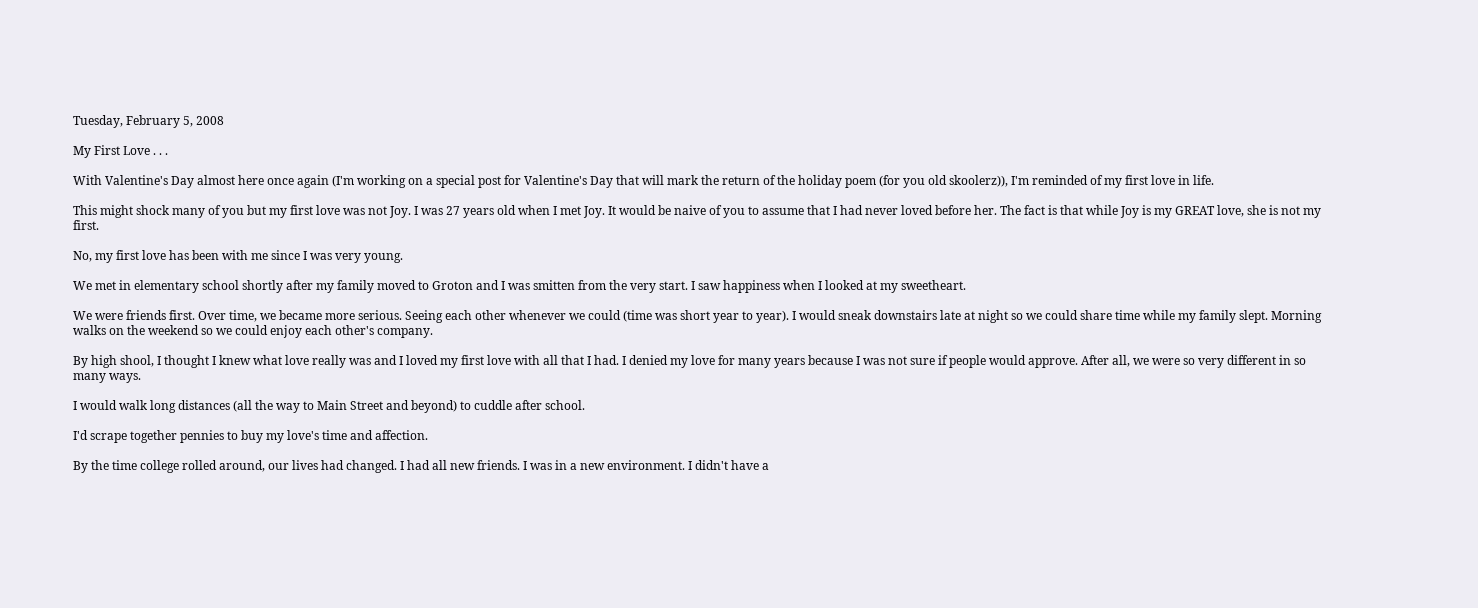Tuesday, February 5, 2008

My First Love . . .

With Valentine's Day almost here once again (I'm working on a special post for Valentine's Day that will mark the return of the holiday poem (for you old skoolerz)), I'm reminded of my first love in life.

This might shock many of you but my first love was not Joy. I was 27 years old when I met Joy. It would be naive of you to assume that I had never loved before her. The fact is that while Joy is my GREAT love, she is not my first.

No, my first love has been with me since I was very young.

We met in elementary school shortly after my family moved to Groton and I was smitten from the very start. I saw happiness when I looked at my sweetheart.

We were friends first. Over time, we became more serious. Seeing each other whenever we could (time was short year to year). I would sneak downstairs late at night so we could share time while my family slept. Morning walks on the weekend so we could enjoy each other's company.

By high shool, I thought I knew what love really was and I loved my first love with all that I had. I denied my love for many years because I was not sure if people would approve. After all, we were so very different in so many ways.

I would walk long distances (all the way to Main Street and beyond) to cuddle after school.

I'd scrape together pennies to buy my love's time and affection.

By the time college rolled around, our lives had changed. I had all new friends. I was in a new environment. I didn't have a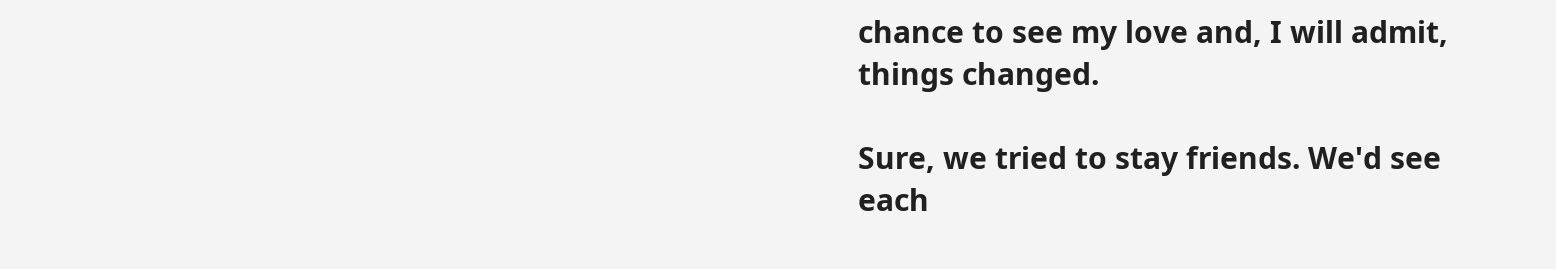chance to see my love and, I will admit, things changed.

Sure, we tried to stay friends. We'd see each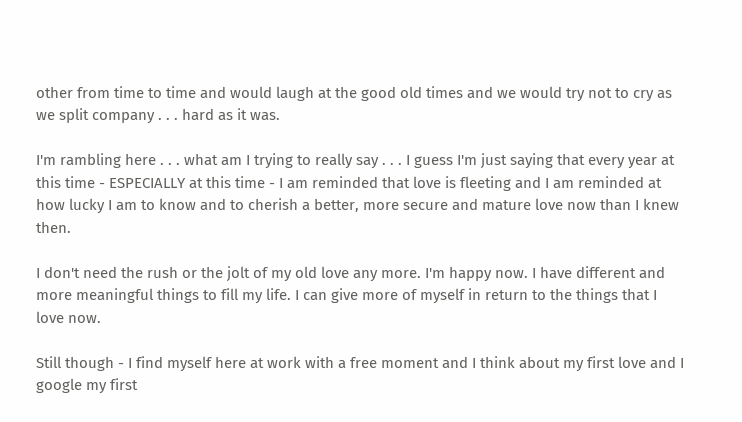other from time to time and would laugh at the good old times and we would try not to cry as we split company . . . hard as it was.

I'm rambling here . . . what am I trying to really say . . . I guess I'm just saying that every year at this time - ESPECIALLY at this time - I am reminded that love is fleeting and I am reminded at how lucky I am to know and to cherish a better, more secure and mature love now than I knew then.

I don't need the rush or the jolt of my old love any more. I'm happy now. I have different and more meaningful things to fill my life. I can give more of myself in return to the things that I love now.

Still though - I find myself here at work with a free moment and I think about my first love and I google my first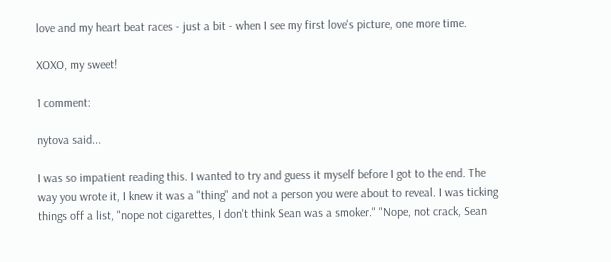love and my heart beat races - just a bit - when I see my first love's picture, one more time.

XOXO, my sweet!

1 comment:

nytova said...

I was so impatient reading this. I wanted to try and guess it myself before I got to the end. The way you wrote it, I knew it was a "thing" and not a person you were about to reveal. I was ticking things off a list, "nope not cigarettes, I don't think Sean was a smoker." "Nope, not crack, Sean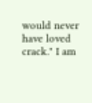would never have loved crack." I am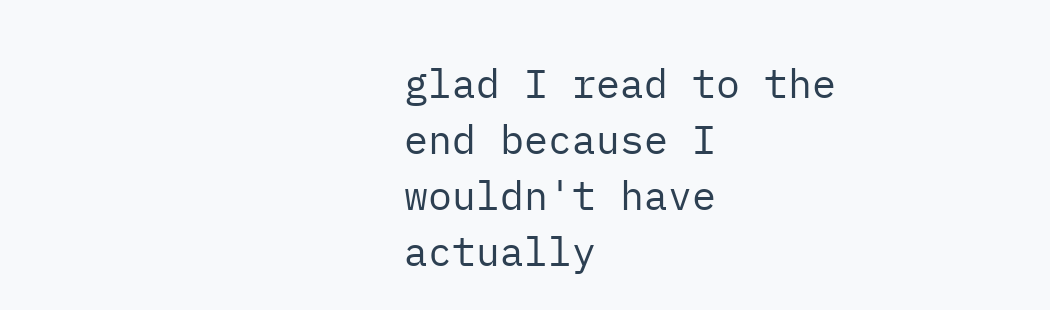glad I read to the end because I wouldn't have actually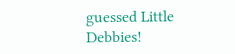guessed Little Debbies!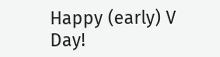Happy (early) V Day!